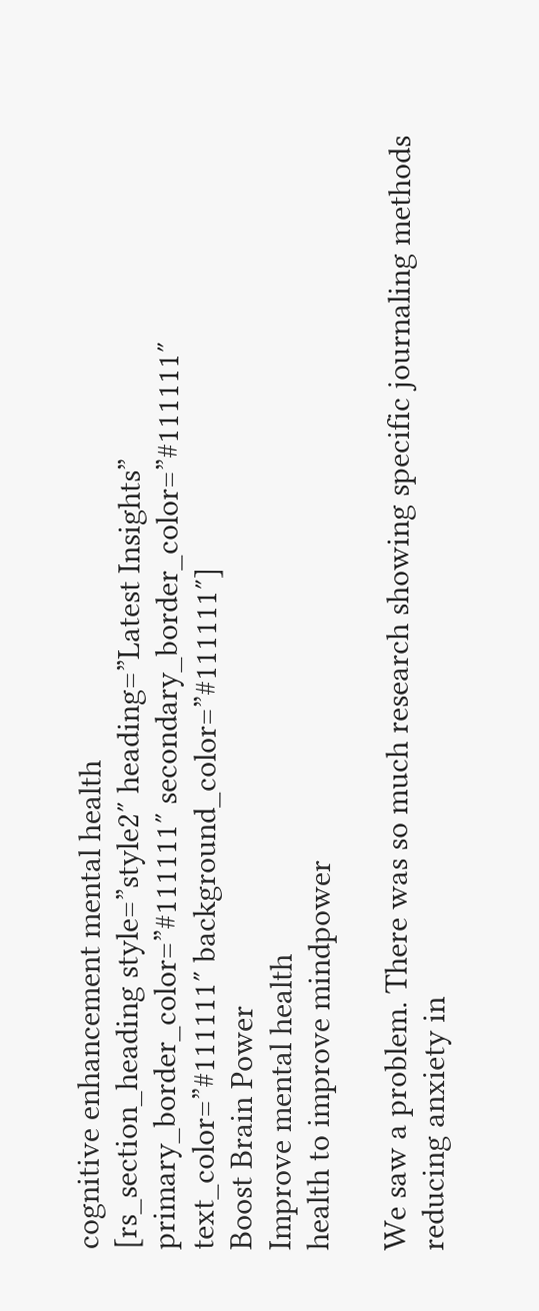cognitive enhancement mental health
[rs_section_heading style=”style2″ heading=”Latest Insights” primary_border_color=”#111111″ secondary_border_color=”#111111″ text_color=”#111111″ background_color=”#111111″]
Boost Brain Power
Improve mental health
health to improve mindpower

We saw a problem. There was so much research showing specific journaling methods reducing anxiety in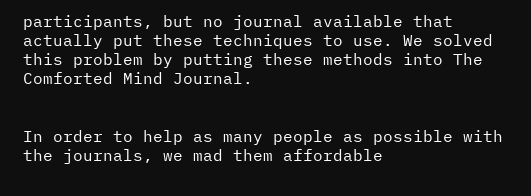participants, but no journal available that actually put these techniques to use. We solved this problem by putting these methods into The Comforted Mind Journal.


In order to help as many people as possible with the journals, we mad them affordable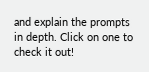and explain the prompts in depth. Click on one to check it out!